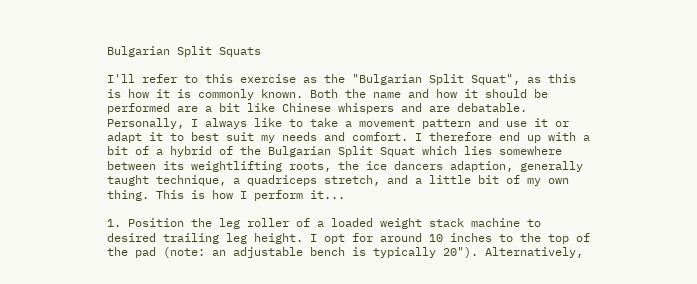Bulgarian Split Squats

I'll refer to this exercise as the "Bulgarian Split Squat", as this is how it is commonly known. Both the name and how it should be performed are a bit like Chinese whispers and are debatable. Personally, I always like to take a movement pattern and use it or adapt it to best suit my needs and comfort. I therefore end up with a bit of a hybrid of the Bulgarian Split Squat which lies somewhere between its weightlifting roots, the ice dancers adaption, generally taught technique, a quadriceps stretch, and a little bit of my own thing. This is how I perform it...

1. Position the leg roller of a loaded weight stack machine to desired trailing leg height. I opt for around 10 inches to the top of the pad (note: an adjustable bench is typically 20"). Alternatively,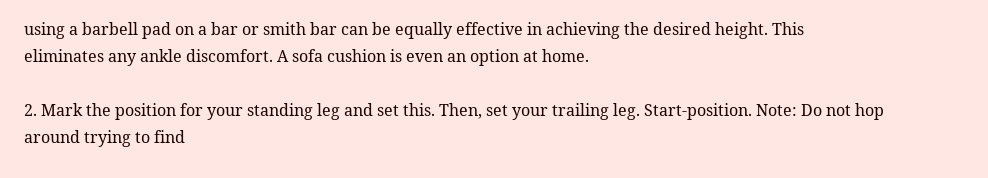using a barbell pad on a bar or smith bar can be equally effective in achieving the desired height. This eliminates any ankle discomfort. A sofa cushion is even an option at home.

2. Mark the position for your standing leg and set this. Then, set your trailing leg. Start-position. Note: Do not hop around trying to find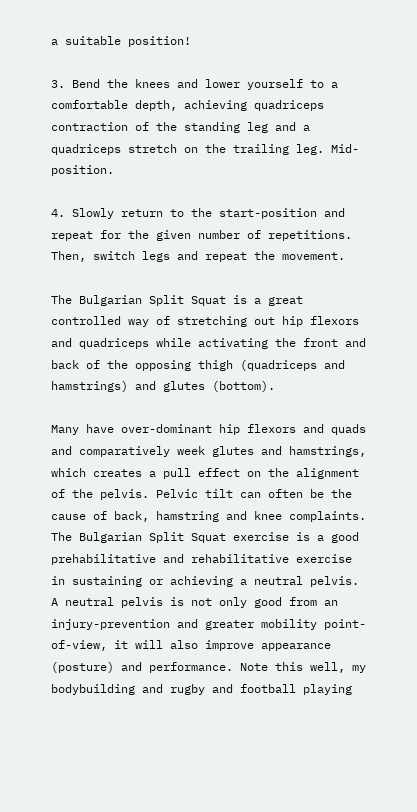a suitable position!

3. Bend the knees and lower yourself to a comfortable depth, achieving quadriceps contraction of the standing leg and a quadriceps stretch on the trailing leg. Mid-position.

4. Slowly return to the start-position and repeat for the given number of repetitions. Then, switch legs and repeat the movement.

The Bulgarian Split Squat is a great controlled way of stretching out hip flexors and quadriceps while activating the front and back of the opposing thigh (quadriceps and hamstrings) and glutes (bottom).

Many have over-dominant hip flexors and quads and comparatively week glutes and hamstrings, which creates a pull effect on the alignment of the pelvis. Pelvic tilt can often be the cause of back, hamstring and knee complaints. The Bulgarian Split Squat exercise is a good prehabilitative and rehabilitative exercise in sustaining or achieving a neutral pelvis. A neutral pelvis is not only good from an injury-prevention and greater mobility point-of-view, it will also improve appearance (posture) and performance. Note this well, my bodybuilding and rugby and football playing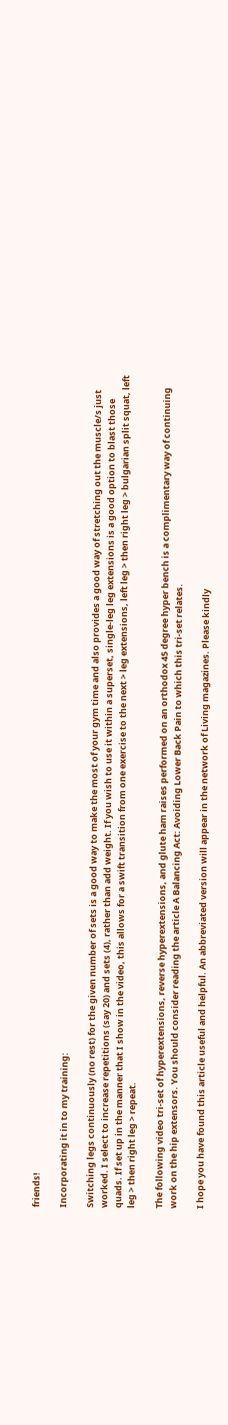friends!

Incorporating it in to my training:

Switching legs continuously (no rest) for the given number of sets is a good way to make the most of your gym time and also provides a good way of stretching out the muscle/s just worked. I select to increase repetitions (say 20) and sets (4), rather than add weight. If you wish to use it within a superset, single-leg leg extensions is a good option to blast those quads. If set up in the manner that I show in the video, this allows for a swift transition from one exercise to the next > leg extensions, left leg > then right leg > bulgarian split squat, left leg > then right leg > repeat.

The following video tri-set of hyperextensions, reverse hyperextensions, and glute ham raises performed on an orthodox 45 degree hyper bench is a complimentary way of continuing work on the hip extensors. You should consider reading the article A Balancing Act: Avoiding Lower Back Pain to which this tri-set relates.

I hope you have found this article useful and helpful. An abbreviated version will appear in the network of Living magazines. Please kindly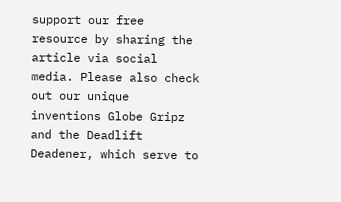support our free resource by sharing the article via social media. Please also check out our unique inventions Globe Gripz and the Deadlift Deadener, which serve to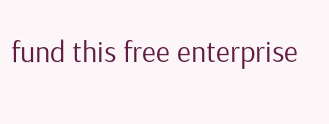fund this free enterprise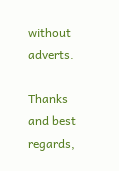without adverts.

Thanks and best regards,